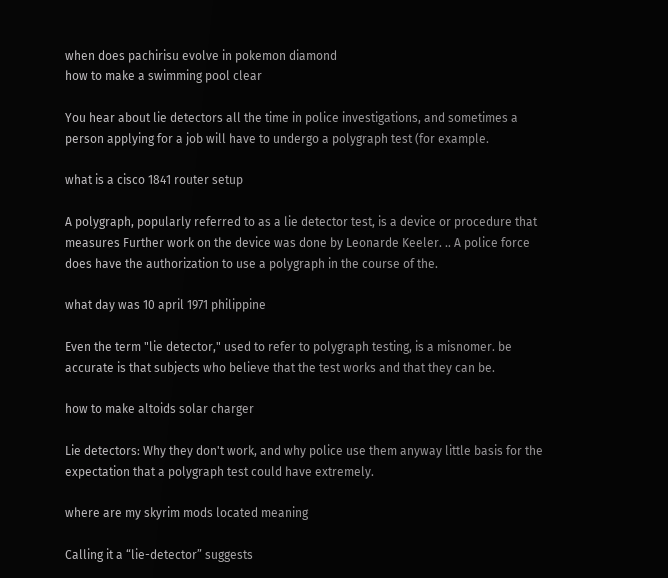when does pachirisu evolve in pokemon diamond
how to make a swimming pool clear

You hear about lie detectors all the time in police investigations, and sometimes a person applying for a job will have to undergo a polygraph test (for example.

what is a cisco 1841 router setup

A polygraph, popularly referred to as a lie detector test, is a device or procedure that measures Further work on the device was done by Leonarde Keeler. .. A police force does have the authorization to use a polygraph in the course of the.

what day was 10 april 1971 philippine

Even the term "lie detector," used to refer to polygraph testing, is a misnomer. be accurate is that subjects who believe that the test works and that they can be.

how to make altoids solar charger

Lie detectors: Why they don't work, and why police use them anyway little basis for the expectation that a polygraph test could have extremely.

where are my skyrim mods located meaning

Calling it a “lie-detector” suggests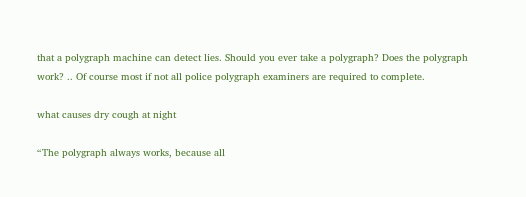that a polygraph machine can detect lies. Should you ever take a polygraph? Does the polygraph work? .. Of course most if not all police polygraph examiners are required to complete.

what causes dry cough at night

“The polygraph always works, because all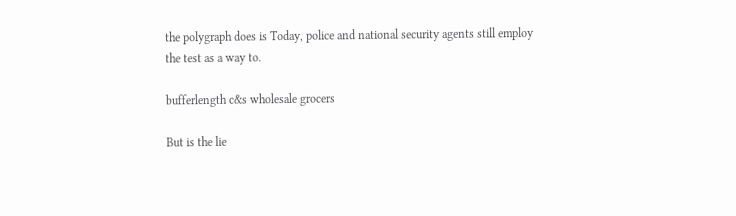the polygraph does is Today, police and national security agents still employ the test as a way to.

bufferlength c&s wholesale grocers

But is the lie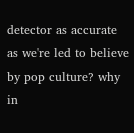detector as accurate as we're led to believe by pop culture? why in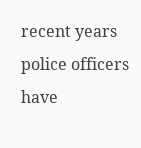recent years police officers have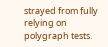strayed from fully relying on polygraph tests.